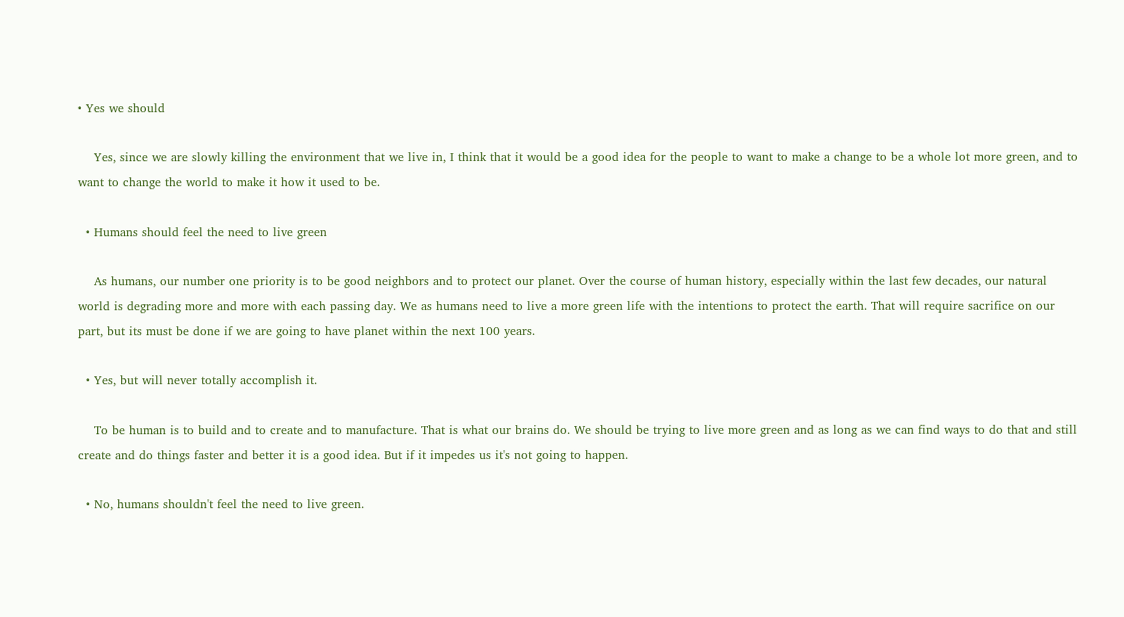• Yes we should

    Yes, since we are slowly killing the environment that we live in, I think that it would be a good idea for the people to want to make a change to be a whole lot more green, and to want to change the world to make it how it used to be.

  • Humans should feel the need to live green

    As humans, our number one priority is to be good neighbors and to protect our planet. Over the course of human history, especially within the last few decades, our natural world is degrading more and more with each passing day. We as humans need to live a more green life with the intentions to protect the earth. That will require sacrifice on our part, but its must be done if we are going to have planet within the next 100 years.

  • Yes, but will never totally accomplish it.

    To be human is to build and to create and to manufacture. That is what our brains do. We should be trying to live more green and as long as we can find ways to do that and still create and do things faster and better it is a good idea. But if it impedes us it's not going to happen.

  • No, humans shouldn't feel the need to live green.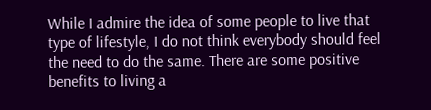While I admire the idea of some people to live that type of lifestyle, I do not think everybody should feel the need to do the same. There are some positive benefits to living a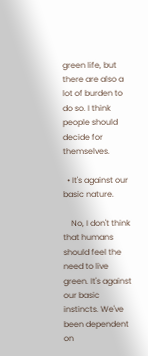green life, but there are also a lot of burden to do so. I think people should decide for themselves.

  • It's against our basic nature.

    No, I don't think that humans should feel the need to live green. It's against our basic instincts. We've been dependent on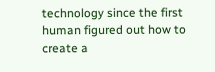technology since the first human figured out how to create a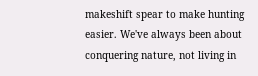makeshift spear to make hunting easier. We've always been about conquering nature, not living in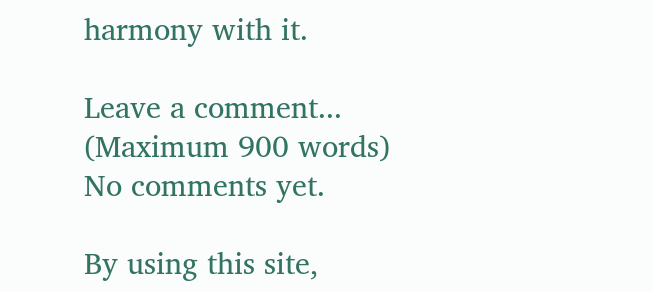harmony with it.

Leave a comment...
(Maximum 900 words)
No comments yet.

By using this site,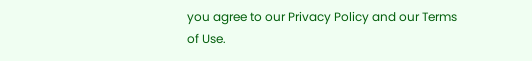you agree to our Privacy Policy and our Terms of Use.